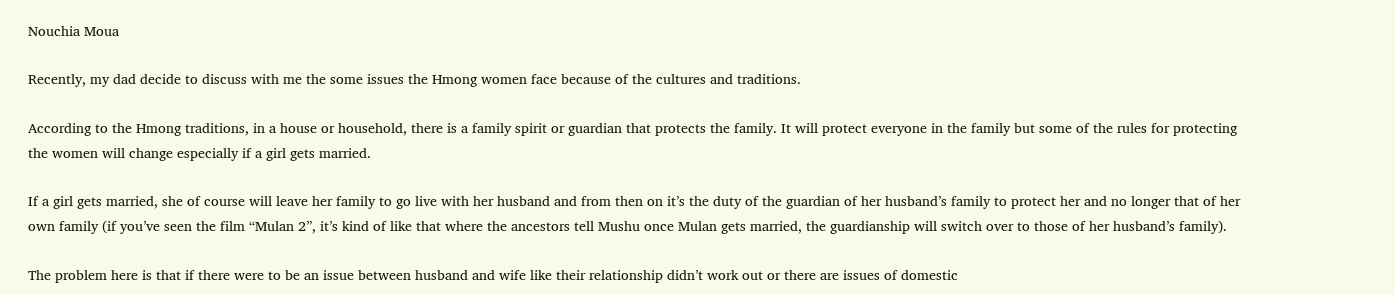Nouchia Moua

Recently, my dad decide to discuss with me the some issues the Hmong women face because of the cultures and traditions.

According to the Hmong traditions, in a house or household, there is a family spirit or guardian that protects the family. It will protect everyone in the family but some of the rules for protecting the women will change especially if a girl gets married.

If a girl gets married, she of course will leave her family to go live with her husband and from then on it’s the duty of the guardian of her husband’s family to protect her and no longer that of her own family (if you’ve seen the film “Mulan 2”, it’s kind of like that where the ancestors tell Mushu once Mulan gets married, the guardianship will switch over to those of her husband’s family).

The problem here is that if there were to be an issue between husband and wife like their relationship didn’t work out or there are issues of domestic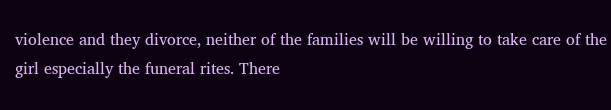violence and they divorce, neither of the families will be willing to take care of the girl especially the funeral rites. There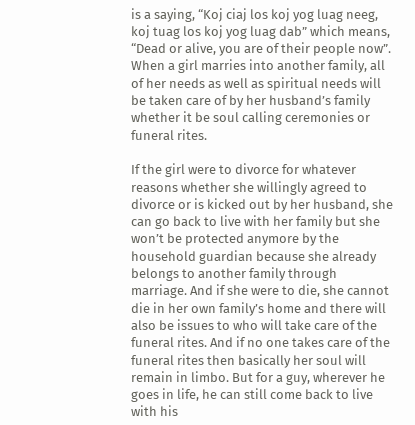is a saying, “Koj ciaj los koj yog luag neeg, koj tuag los koj yog luag dab” which means, “Dead or alive, you are of their people now”. When a girl marries into another family, all of her needs as well as spiritual needs will be taken care of by her husband’s family whether it be soul calling ceremonies or funeral rites.

If the girl were to divorce for whatever reasons whether she willingly agreed to divorce or is kicked out by her husband, she can go back to live with her family but she won’t be protected anymore by the household guardian because she already belongs to another family through marriage. And if she were to die, she cannot die in her own family’s home and there will also be issues to who will take care of the funeral rites. And if no one takes care of the funeral rites then basically her soul will remain in limbo. But for a guy, wherever he goes in life, he can still come back to live with his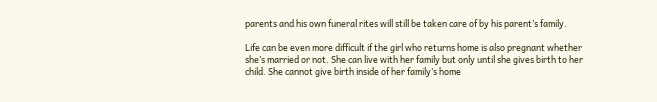parents and his own funeral rites will still be taken care of by his parent’s family.

Life can be even more difficult if the girl who returns home is also pregnant whether she’s married or not. She can live with her family but only until she gives birth to her child. She cannot give birth inside of her family’s home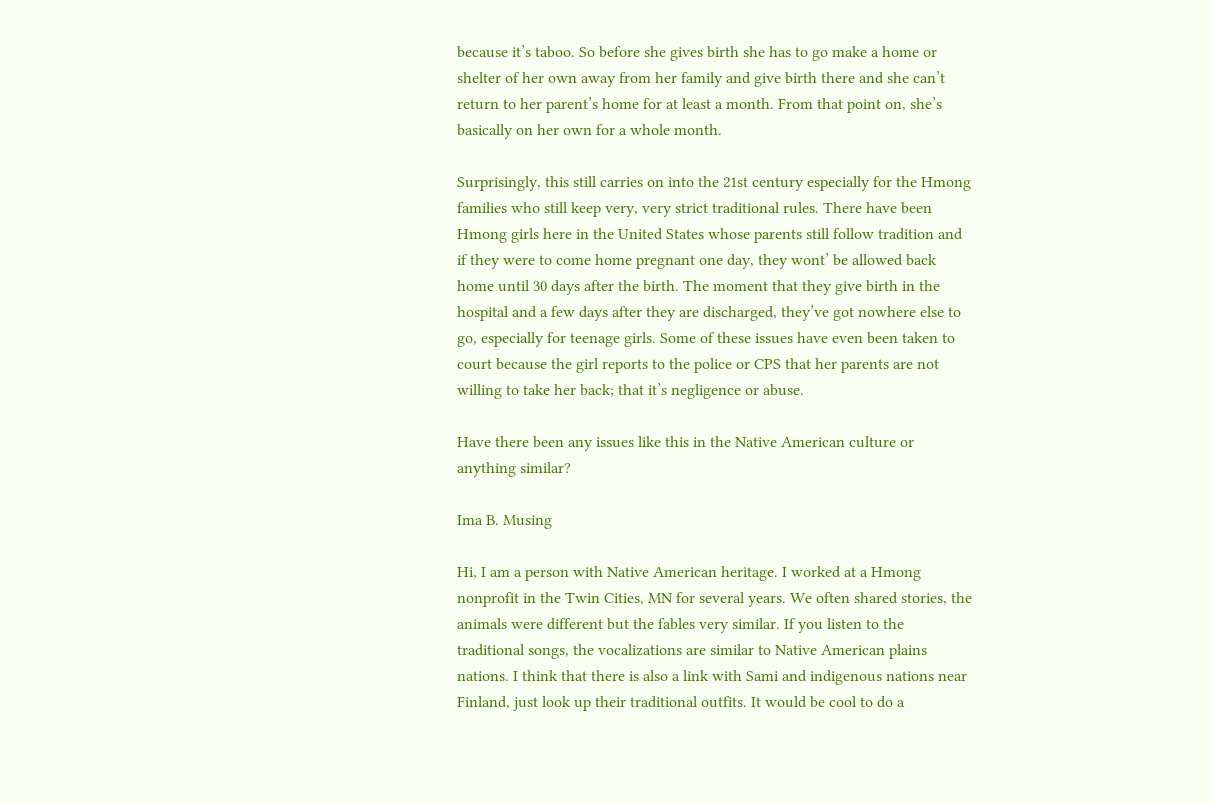because it’s taboo. So before she gives birth she has to go make a home or shelter of her own away from her family and give birth there and she can’t return to her parent’s home for at least a month. From that point on, she’s basically on her own for a whole month.

Surprisingly, this still carries on into the 21st century especially for the Hmong families who still keep very, very strict traditional rules. There have been Hmong girls here in the United States whose parents still follow tradition and if they were to come home pregnant one day, they wont’ be allowed back home until 30 days after the birth. The moment that they give birth in the hospital and a few days after they are discharged, they’ve got nowhere else to go, especially for teenage girls. Some of these issues have even been taken to court because the girl reports to the police or CPS that her parents are not willing to take her back; that it’s negligence or abuse.

Have there been any issues like this in the Native American culture or anything similar?

Ima B. Musing

Hi, I am a person with Native American heritage. I worked at a Hmong nonprofit in the Twin Cities, MN for several years. We often shared stories, the animals were different but the fables very similar. If you listen to the traditional songs, the vocalizations are similar to Native American plains nations. I think that there is also a link with Sami and indigenous nations near Finland, just look up their traditional outfits. It would be cool to do a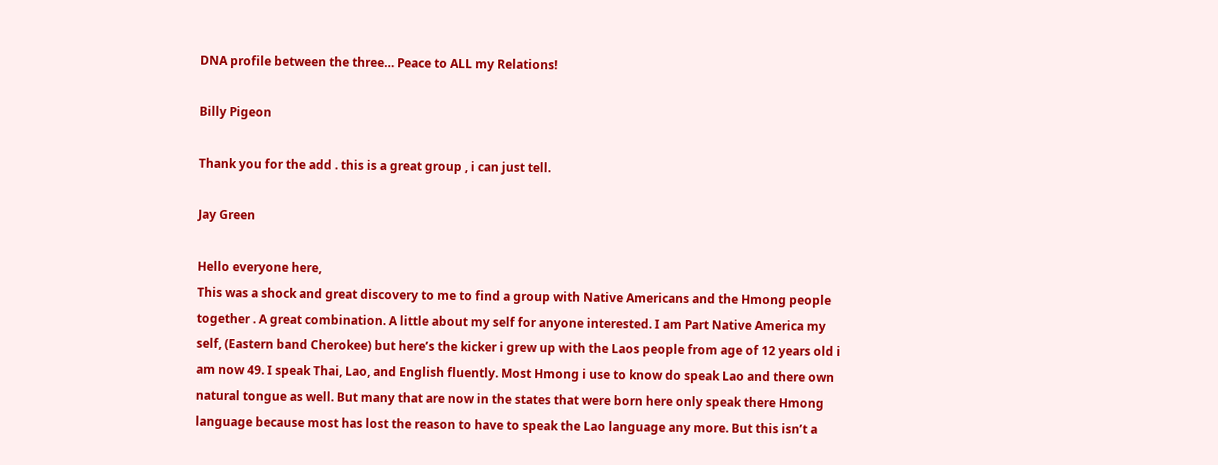DNA profile between the three… Peace to ALL my Relations!

Billy Pigeon

Thank you for the add . this is a great group , i can just tell.

Jay Green

Hello everyone here,
This was a shock and great discovery to me to find a group with Native Americans and the Hmong people together . A great combination. A little about my self for anyone interested. I am Part Native America my self, (Eastern band Cherokee) but here’s the kicker i grew up with the Laos people from age of 12 years old i am now 49. I speak Thai, Lao, and English fluently. Most Hmong i use to know do speak Lao and there own natural tongue as well. But many that are now in the states that were born here only speak there Hmong language because most has lost the reason to have to speak the Lao language any more. But this isn’t a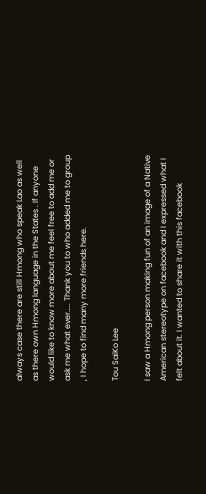always case there are still Hmong who speak Lao as well as there own Hmong language in the States . If anyone would like to know more about me feel free to add me or ask me what ever….. Thank you to who added me to group , I hope to find many more friends here.

Tou SaiKo Lee

I saw a Hmong person making fun of an image of a Native American stereotype on facebook and I expressed what I felt about it. I wanted to share it with this facebook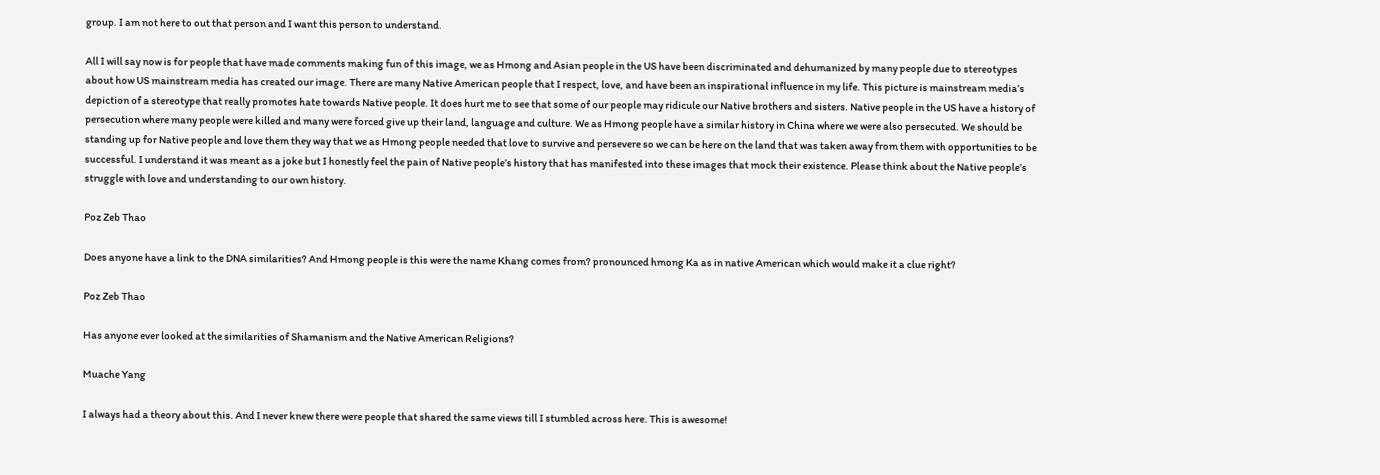group. I am not here to out that person and I want this person to understand.

All I will say now is for people that have made comments making fun of this image, we as Hmong and Asian people in the US have been discriminated and dehumanized by many people due to stereotypes about how US mainstream media has created our image. There are many Native American people that I respect, love, and have been an inspirational influence in my life. This picture is mainstream media’s depiction of a stereotype that really promotes hate towards Native people. It does hurt me to see that some of our people may ridicule our Native brothers and sisters. Native people in the US have a history of persecution where many people were killed and many were forced give up their land, language and culture. We as Hmong people have a similar history in China where we were also persecuted. We should be standing up for Native people and love them they way that we as Hmong people needed that love to survive and persevere so we can be here on the land that was taken away from them with opportunities to be successful. I understand it was meant as a joke but I honestly feel the pain of Native people’s history that has manifested into these images that mock their existence. Please think about the Native people’s struggle with love and understanding to our own history.

Poz Zeb Thao

Does anyone have a link to the DNA similarities? And Hmong people is this were the name Khang comes from? pronounced hmong Ka as in native American which would make it a clue right?

Poz Zeb Thao

Has anyone ever looked at the similarities of Shamanism and the Native American Religions?

Muache Yang

I always had a theory about this. And I never knew there were people that shared the same views till I stumbled across here. This is awesome!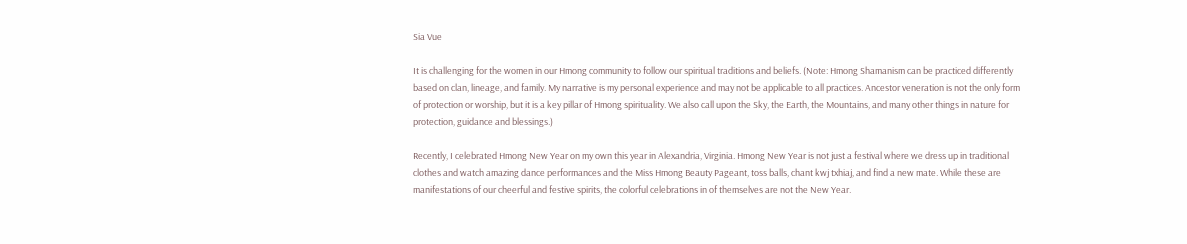Sia Vue

It is challenging for the women in our Hmong community to follow our spiritual traditions and beliefs. (Note: Hmong Shamanism can be practiced differently based on clan, lineage, and family. My narrative is my personal experience and may not be applicable to all practices. Ancestor veneration is not the only form of protection or worship, but it is a key pillar of Hmong spirituality. We also call upon the Sky, the Earth, the Mountains, and many other things in nature for protection, guidance and blessings.)

Recently, I celebrated Hmong New Year on my own this year in Alexandria, Virginia. Hmong New Year is not just a festival where we dress up in traditional clothes and watch amazing dance performances and the Miss Hmong Beauty Pageant, toss balls, chant kwj txhiaj, and find a new mate. While these are manifestations of our cheerful and festive spirits, the colorful celebrations in of themselves are not the New Year.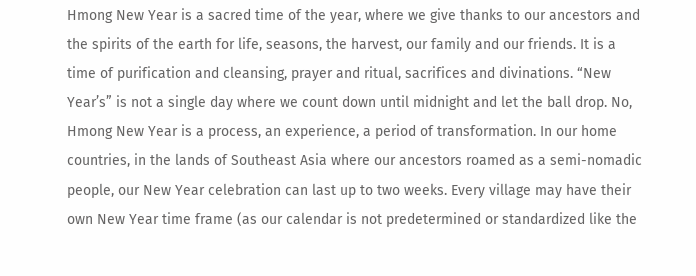Hmong New Year is a sacred time of the year, where we give thanks to our ancestors and the spirits of the earth for life, seasons, the harvest, our family and our friends. It is a time of purification and cleansing, prayer and ritual, sacrifices and divinations. “New Year’s” is not a single day where we count down until midnight and let the ball drop. No, Hmong New Year is a process, an experience, a period of transformation. In our home countries, in the lands of Southeast Asia where our ancestors roamed as a semi-nomadic people, our New Year celebration can last up to two weeks. Every village may have their own New Year time frame (as our calendar is not predetermined or standardized like the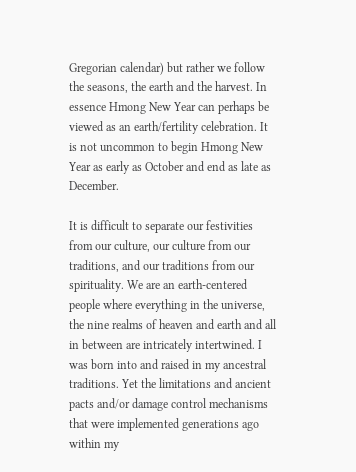Gregorian calendar) but rather we follow the seasons, the earth and the harvest. In essence Hmong New Year can perhaps be viewed as an earth/fertility celebration. It is not uncommon to begin Hmong New Year as early as October and end as late as December.

It is difficult to separate our festivities from our culture, our culture from our traditions, and our traditions from our spirituality. We are an earth-centered people where everything in the universe, the nine realms of heaven and earth and all in between are intricately intertwined. I was born into and raised in my ancestral traditions. Yet the limitations and ancient pacts and/or damage control mechanisms that were implemented generations ago within my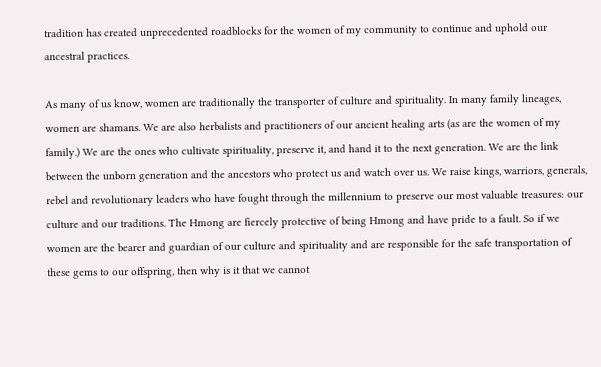tradition has created unprecedented roadblocks for the women of my community to continue and uphold our ancestral practices.

As many of us know, women are traditionally the transporter of culture and spirituality. In many family lineages, women are shamans. We are also herbalists and practitioners of our ancient healing arts (as are the women of my family.) We are the ones who cultivate spirituality, preserve it, and hand it to the next generation. We are the link between the unborn generation and the ancestors who protect us and watch over us. We raise kings, warriors, generals, rebel and revolutionary leaders who have fought through the millennium to preserve our most valuable treasures: our culture and our traditions. The Hmong are fiercely protective of being Hmong and have pride to a fault. So if we women are the bearer and guardian of our culture and spirituality and are responsible for the safe transportation of these gems to our offspring, then why is it that we cannot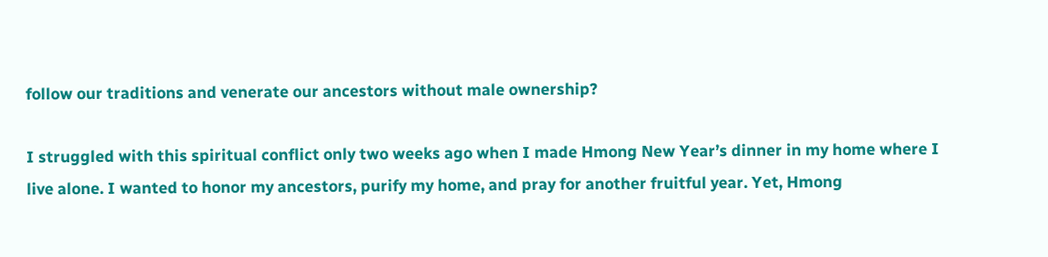follow our traditions and venerate our ancestors without male ownership?

I struggled with this spiritual conflict only two weeks ago when I made Hmong New Year’s dinner in my home where I live alone. I wanted to honor my ancestors, purify my home, and pray for another fruitful year. Yet, Hmong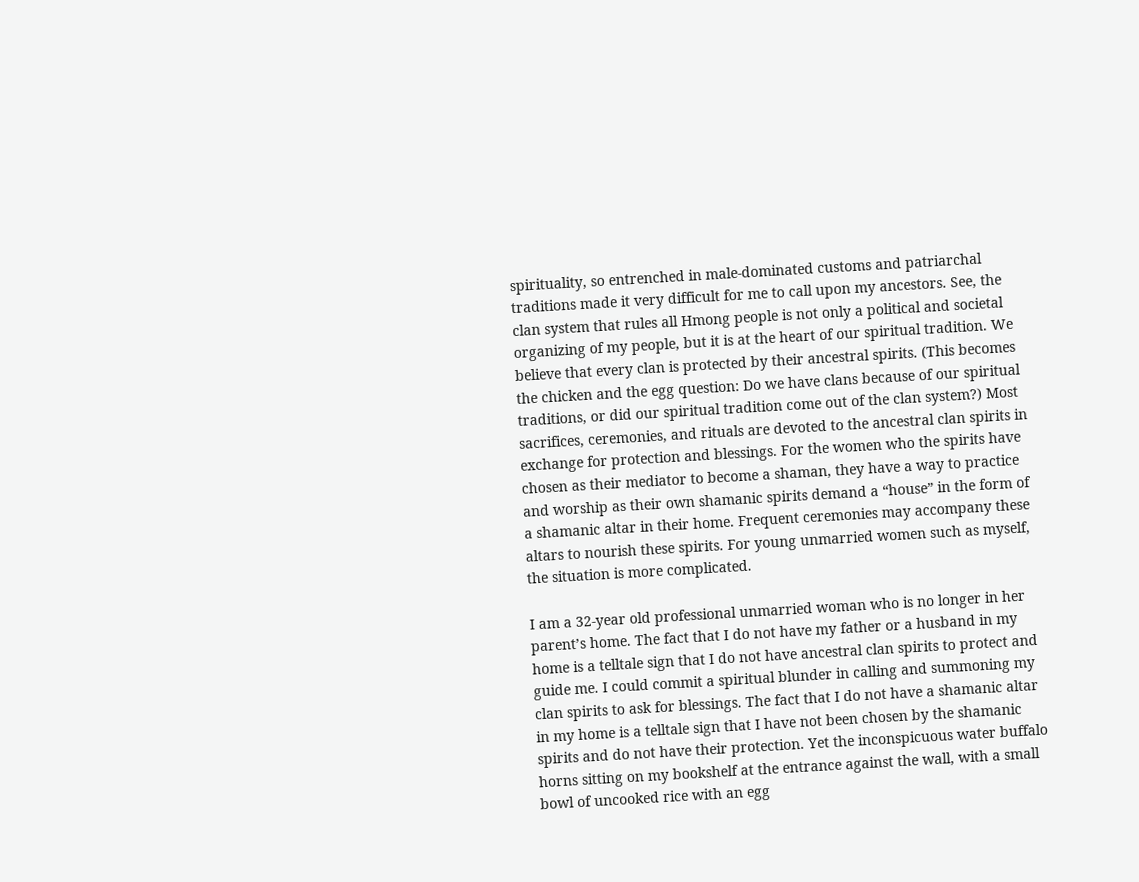spirituality, so entrenched in male-dominated customs and patriarchal traditions made it very difficult for me to call upon my ancestors. See, the clan system that rules all Hmong people is not only a political and societal organizing of my people, but it is at the heart of our spiritual tradition. We believe that every clan is protected by their ancestral spirits. (This becomes the chicken and the egg question: Do we have clans because of our spiritual traditions, or did our spiritual tradition come out of the clan system?) Most sacrifices, ceremonies, and rituals are devoted to the ancestral clan spirits in exchange for protection and blessings. For the women who the spirits have chosen as their mediator to become a shaman, they have a way to practice and worship as their own shamanic spirits demand a “house” in the form of a shamanic altar in their home. Frequent ceremonies may accompany these altars to nourish these spirits. For young unmarried women such as myself, the situation is more complicated.

I am a 32-year old professional unmarried woman who is no longer in her parent’s home. The fact that I do not have my father or a husband in my home is a telltale sign that I do not have ancestral clan spirits to protect and guide me. I could commit a spiritual blunder in calling and summoning my clan spirits to ask for blessings. The fact that I do not have a shamanic altar in my home is a telltale sign that I have not been chosen by the shamanic spirits and do not have their protection. Yet the inconspicuous water buffalo horns sitting on my bookshelf at the entrance against the wall, with a small bowl of uncooked rice with an egg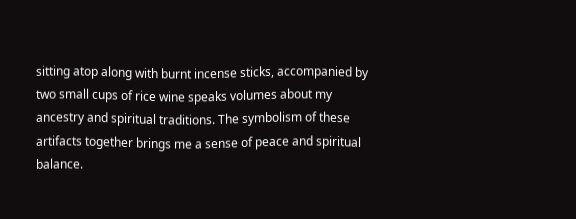sitting atop along with burnt incense sticks, accompanied by two small cups of rice wine speaks volumes about my ancestry and spiritual traditions. The symbolism of these artifacts together brings me a sense of peace and spiritual balance.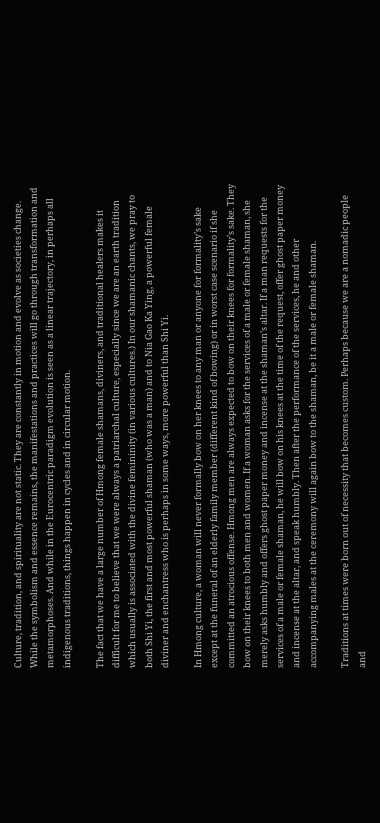Culture, tradition, and spirituality are not static. They are constantly in motion and evolve as societies change. While the symbolism and essence remains, the manifestations and practices will go through transformation and metamorphoses. And while in the Eurocentric paradigm evolution is seen as a linear trajectory, in perhaps all indigenous traditions, things happen in cycles and in circular motion.

The fact that we have a large number of Hmong female shamans, diviners, and traditional healers makes it difficult for me to believe that we were always a patriarchal culture, especially since we are an earth tradition which usually is associated with the divine femininity (in various cultures.) In our shamanic chants, we pray to both Shi Yi, the first and most powerful shaman (who was a man) and to Nia Gao Ka Ying, a powerful female diviner and enchantress who is perhaps in some ways, more powerful than Shi Yi.

In Hmong culture, a woman will never formally bow on her knees to any man or anyone for formality’s sake except at the funeral of an elderly family member (different kind of bowing) or in worst case scenario if she committed an atrocious offense. Hmong men are always expected to bow on their knees for formality’s sake. They bow on their knees to both men and women. If a woman asks for the services of a male or female shaman, she merely asks humbly and offers ghost paper money and incense at the shaman’s altar. If a man requests for the services of a male or female shaman, he will bow on his knees at the time of the request, offer ghost paper money and incense at the altar, and speak humbly. Then after the performance of the services, he and other accompanying males at the ceremony will again bow to the shaman, be it a male or female shaman.

Traditions at times were born out of necessity that becomes custom. Perhaps because we are a nomadic people and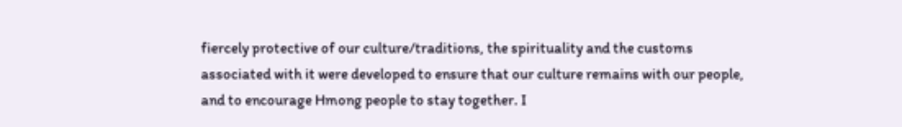fiercely protective of our culture/traditions, the spirituality and the customs associated with it were developed to ensure that our culture remains with our people, and to encourage Hmong people to stay together. I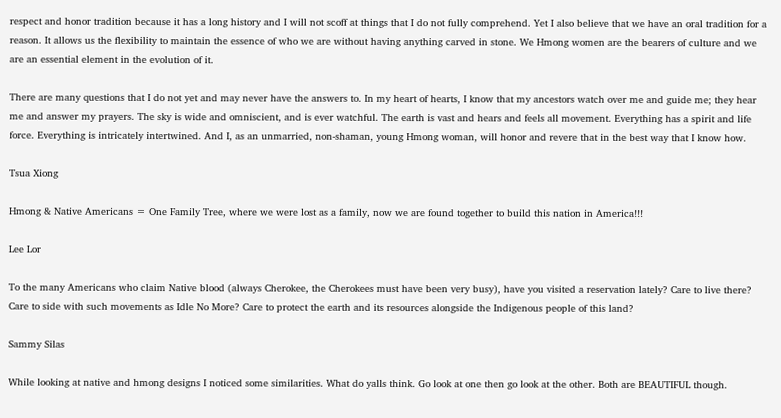respect and honor tradition because it has a long history and I will not scoff at things that I do not fully comprehend. Yet I also believe that we have an oral tradition for a reason. It allows us the flexibility to maintain the essence of who we are without having anything carved in stone. We Hmong women are the bearers of culture and we are an essential element in the evolution of it.

There are many questions that I do not yet and may never have the answers to. In my heart of hearts, I know that my ancestors watch over me and guide me; they hear me and answer my prayers. The sky is wide and omniscient, and is ever watchful. The earth is vast and hears and feels all movement. Everything has a spirit and life force. Everything is intricately intertwined. And I, as an unmarried, non-shaman, young Hmong woman, will honor and revere that in the best way that I know how.

Tsua Xiong

Hmong & Native Americans = One Family Tree, where we were lost as a family, now we are found together to build this nation in America!!!

Lee Lor

To the many Americans who claim Native blood (always Cherokee, the Cherokees must have been very busy), have you visited a reservation lately? Care to live there? Care to side with such movements as Idle No More? Care to protect the earth and its resources alongside the Indigenous people of this land?

Sammy Silas

While looking at native and hmong designs I noticed some similarities. What do yalls think. Go look at one then go look at the other. Both are BEAUTIFUL though.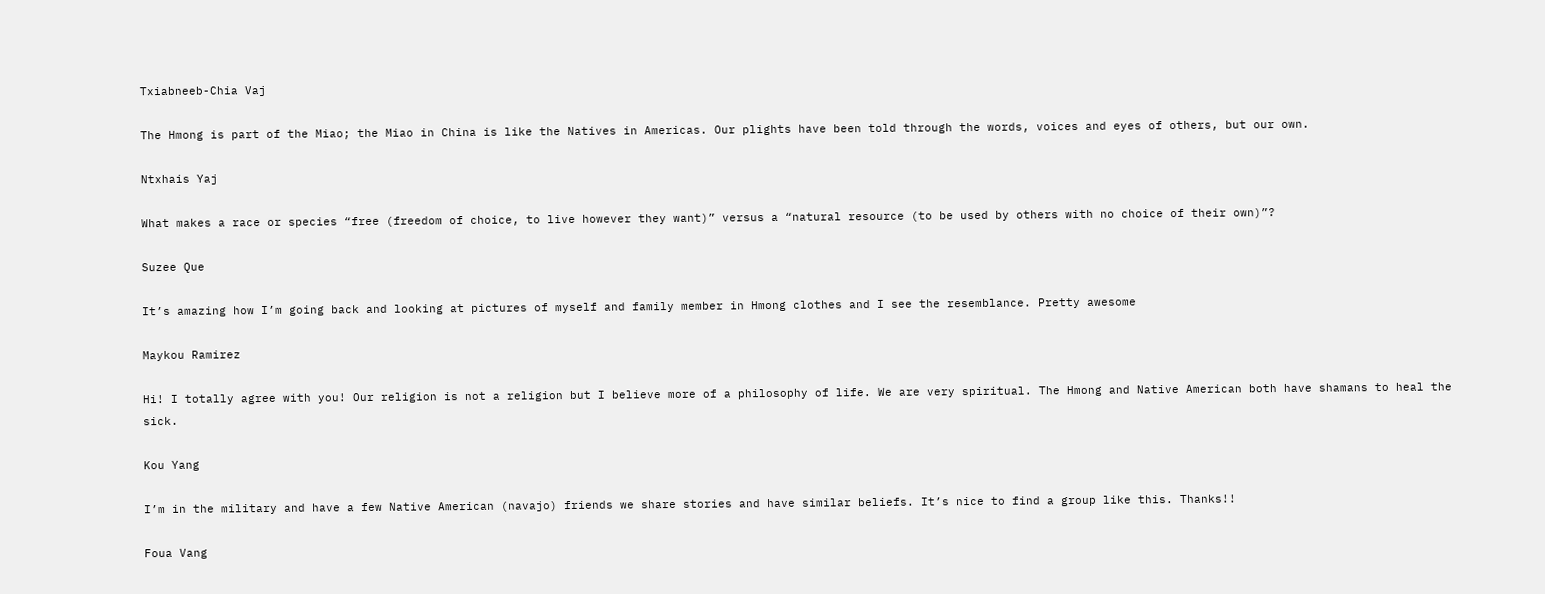Txiabneeb-Chia Vaj

The Hmong is part of the Miao; the Miao in China is like the Natives in Americas. Our plights have been told through the words, voices and eyes of others, but our own.

Ntxhais Yaj

What makes a race or species “free (freedom of choice, to live however they want)” versus a “natural resource (to be used by others with no choice of their own)”?

Suzee Que

It’s amazing how I’m going back and looking at pictures of myself and family member in Hmong clothes and I see the resemblance. Pretty awesome

Maykou Ramirez

Hi! I totally agree with you! Our religion is not a religion but I believe more of a philosophy of life. We are very spiritual. The Hmong and Native American both have shamans to heal the sick.

Kou Yang

I’m in the military and have a few Native American (navajo) friends we share stories and have similar beliefs. It’s nice to find a group like this. Thanks!!

Foua Vang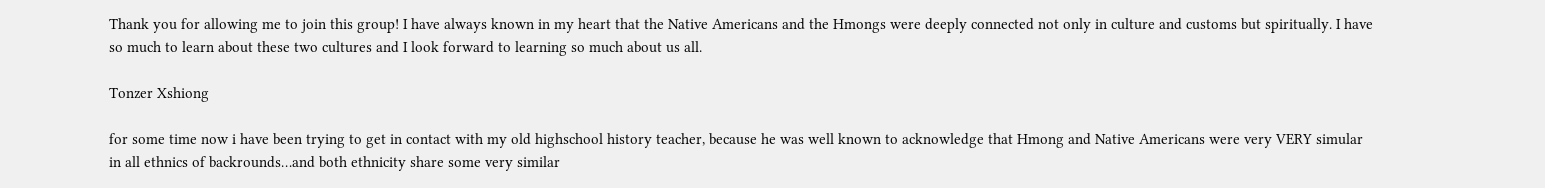Thank you for allowing me to join this group! I have always known in my heart that the Native Americans and the Hmongs were deeply connected not only in culture and customs but spiritually. I have so much to learn about these two cultures and I look forward to learning so much about us all.

Tonzer Xshiong

for some time now i have been trying to get in contact with my old highschool history teacher, because he was well known to acknowledge that Hmong and Native Americans were very VERY simular in all ethnics of backrounds…and both ethnicity share some very similar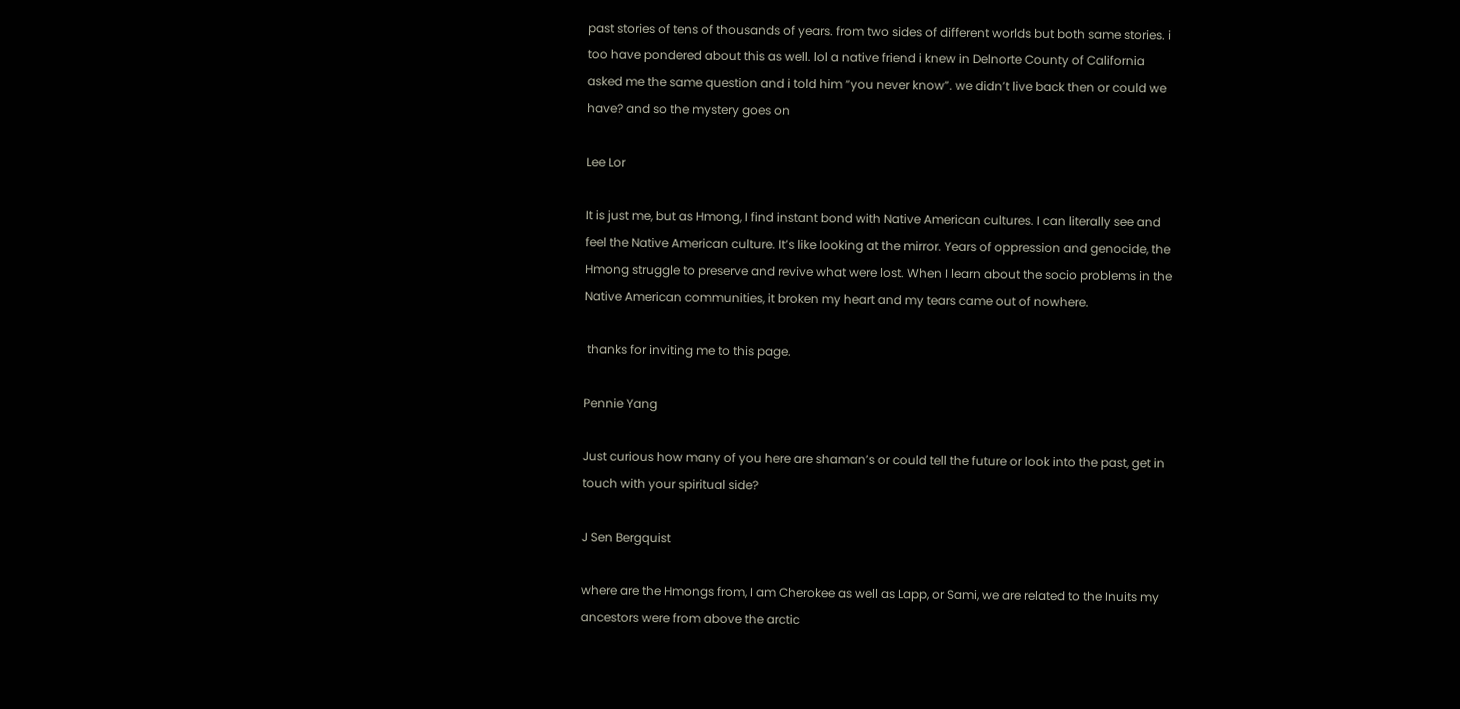past stories of tens of thousands of years. from two sides of different worlds but both same stories. i too have pondered about this as well. lol a native friend i knew in Delnorte County of California asked me the same question and i told him “you never know”. we didn’t live back then or could we have? and so the mystery goes on

Lee Lor

It is just me, but as Hmong, I find instant bond with Native American cultures. I can literally see and feel the Native American culture. It’s like looking at the mirror. Years of oppression and genocide, the Hmong struggle to preserve and revive what were lost. When I learn about the socio problems in the Native American communities, it broken my heart and my tears came out of nowhere.

 thanks for inviting me to this page.

Pennie Yang

Just curious how many of you here are shaman’s or could tell the future or look into the past, get in touch with your spiritual side?

J Sen Bergquist

where are the Hmongs from, I am Cherokee as well as Lapp, or Sami, we are related to the Inuits my ancestors were from above the arctic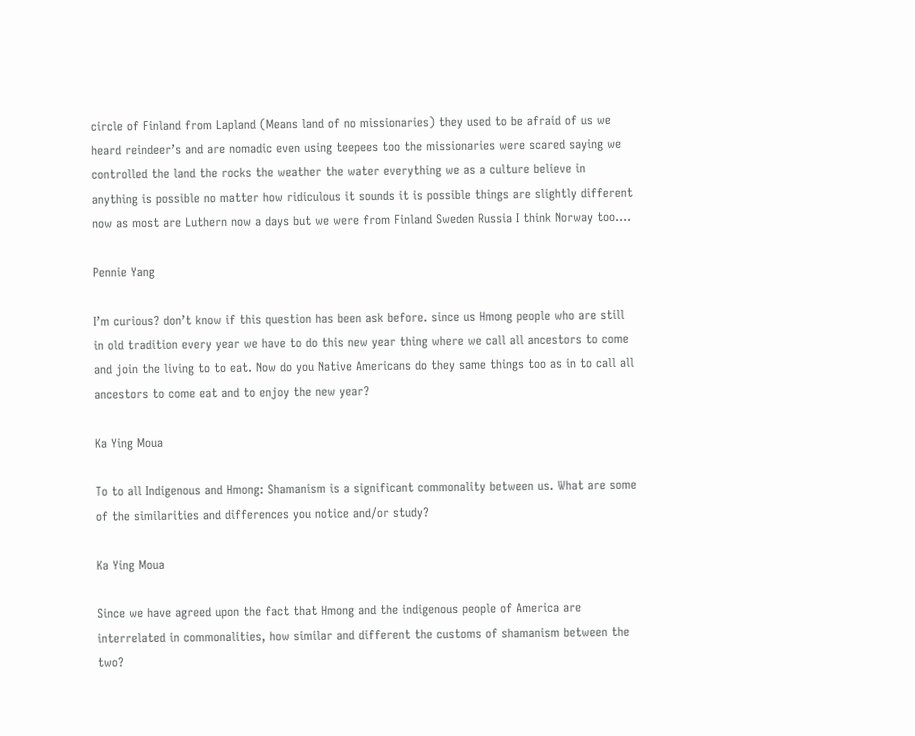circle of Finland from Lapland (Means land of no missionaries) they used to be afraid of us we heard reindeer’s and are nomadic even using teepees too the missionaries were scared saying we controlled the land the rocks the weather the water everything we as a culture believe in anything is possible no matter how ridiculous it sounds it is possible things are slightly different now as most are Luthern now a days but we were from Finland Sweden Russia I think Norway too….

Pennie Yang

I’m curious? don’t know if this question has been ask before. since us Hmong people who are still in old tradition every year we have to do this new year thing where we call all ancestors to come and join the living to to eat. Now do you Native Americans do they same things too as in to call all ancestors to come eat and to enjoy the new year?

Ka Ying Moua

To to all Indigenous and Hmong: Shamanism is a significant commonality between us. What are some of the similarities and differences you notice and/or study?

Ka Ying Moua

Since we have agreed upon the fact that Hmong and the indigenous people of America are interrelated in commonalities, how similar and different the customs of shamanism between the two?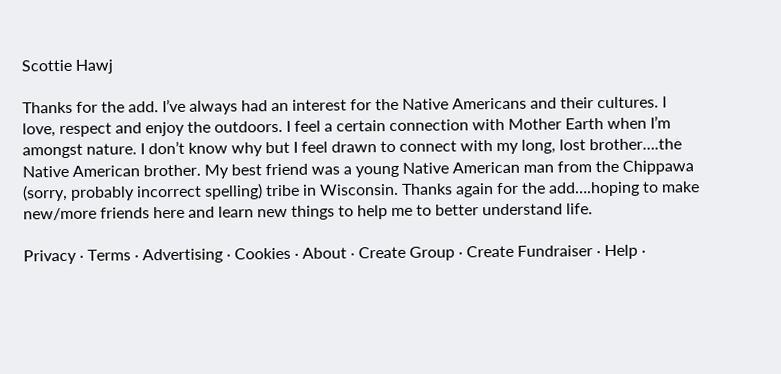Scottie Hawj

Thanks for the add. I’ve always had an interest for the Native Americans and their cultures. I love, respect and enjoy the outdoors. I feel a certain connection with Mother Earth when I’m amongst nature. I don’t know why but I feel drawn to connect with my long, lost brother….the Native American brother. My best friend was a young Native American man from the Chippawa (sorry, probably incorrect spelling) tribe in Wisconsin. Thanks again for the add….hoping to make new/more friends here and learn new things to help me to better understand life.

Privacy · Terms · Advertising · Cookies · About · Create Group · Create Fundraiser · Help ·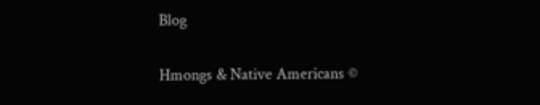Blog

Hmongs & Native Americans ©